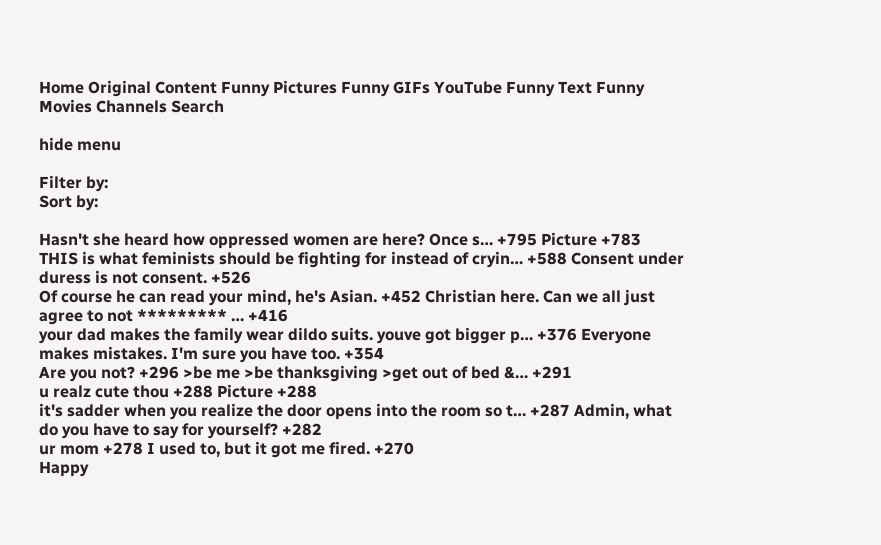Home Original Content Funny Pictures Funny GIFs YouTube Funny Text Funny Movies Channels Search

hide menu

Filter by:
Sort by:

Hasn't she heard how oppressed women are here? Once s… +795 Picture +783
THIS is what feminists should be fighting for instead of cryin… +588 Consent under duress is not consent. +526
Of course he can read your mind, he's Asian. +452 Christian here. Can we all just agree to not ********* … +416
your dad makes the family wear dildo suits. youve got bigger p… +376 Everyone makes mistakes. I'm sure you have too. +354
Are you not? +296 >be me >be thanksgiving >get out of bed &… +291
u realz cute thou +288 Picture +288
it's sadder when you realize the door opens into the room so t… +287 Admin, what do you have to say for yourself? +282
ur mom +278 I used to, but it got me fired. +270
Happy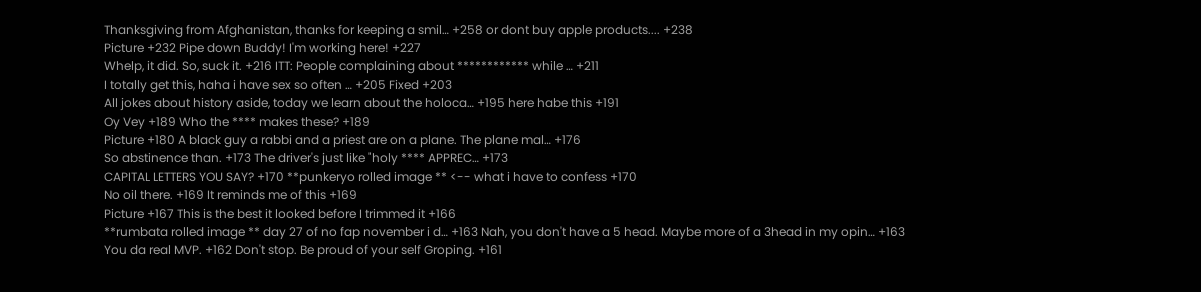Thanksgiving from Afghanistan, thanks for keeping a smil… +258 or dont buy apple products.... +238
Picture +232 Pipe down Buddy! I'm working here! +227
Whelp, it did. So, suck it. +216 ITT: People complaining about ************ while … +211
I totally get this, haha i have sex so often … +205 Fixed +203
All jokes about history aside, today we learn about the holoca… +195 here habe this +191
Oy Vey +189 Who the **** makes these? +189
Picture +180 A black guy a rabbi and a priest are on a plane. The plane mal… +176
So abstinence than. +173 The driver's just like "holy **** APPREC… +173
CAPITAL LETTERS YOU SAY? +170 **punkeryo rolled image ** <-- what i have to confess +170
No oil there. +169 It reminds me of this +169
Picture +167 This is the best it looked before I trimmed it +166
**rumbata rolled image ** day 27 of no fap november i d… +163 Nah, you don't have a 5 head. Maybe more of a 3head in my opin… +163
You da real MVP. +162 Don't stop. Be proud of your self Groping. +161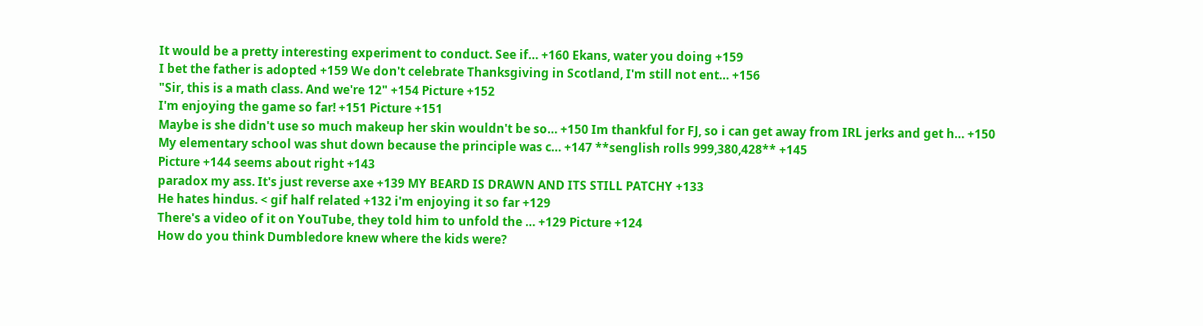It would be a pretty interesting experiment to conduct. See if… +160 Ekans, water you doing +159
I bet the father is adopted +159 We don't celebrate Thanksgiving in Scotland, I'm still not ent… +156
"Sir, this is a math class. And we're 12" +154 Picture +152
I'm enjoying the game so far! +151 Picture +151
Maybe is she didn't use so much makeup her skin wouldn't be so… +150 Im thankful for FJ, so i can get away from IRL jerks and get h… +150
My elementary school was shut down because the principle was c… +147 **senglish rolls 999,380,428** +145
Picture +144 seems about right +143
paradox my ass. It's just reverse axe +139 MY BEARD IS DRAWN AND ITS STILL PATCHY +133
He hates hindus. < gif half related +132 i'm enjoying it so far +129
There's a video of it on YouTube, they told him to unfold the … +129 Picture +124
How do you think Dumbledore knew where the kids were?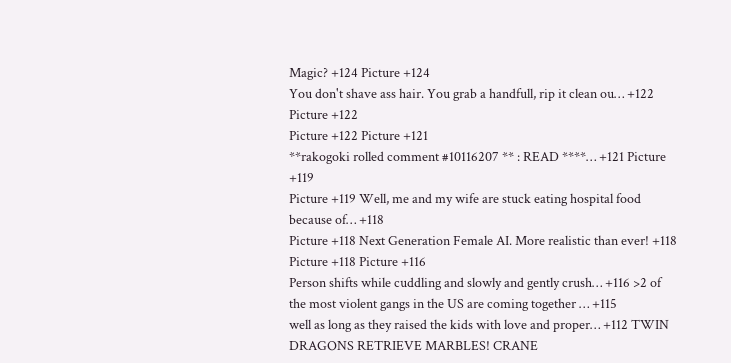Magic? +124 Picture +124
You don't shave ass hair. You grab a handfull, rip it clean ou… +122 Picture +122
Picture +122 Picture +121
**rakogoki rolled comment #10116207 ** : READ ****… +121 Picture +119
Picture +119 Well, me and my wife are stuck eating hospital food because of… +118
Picture +118 Next Generation Female AI. More realistic than ever! +118
Picture +118 Picture +116
Person shifts while cuddling and slowly and gently crush… +116 >2 of the most violent gangs in the US are coming together … +115
well as long as they raised the kids with love and proper… +112 TWIN DRAGONS RETRIEVE MARBLES! CRANE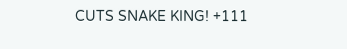CUTS SNAKE KING! +111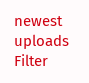newest uploads
Filter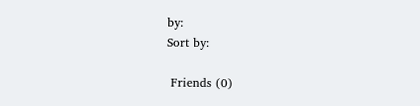by:
Sort by:

 Friends (0)